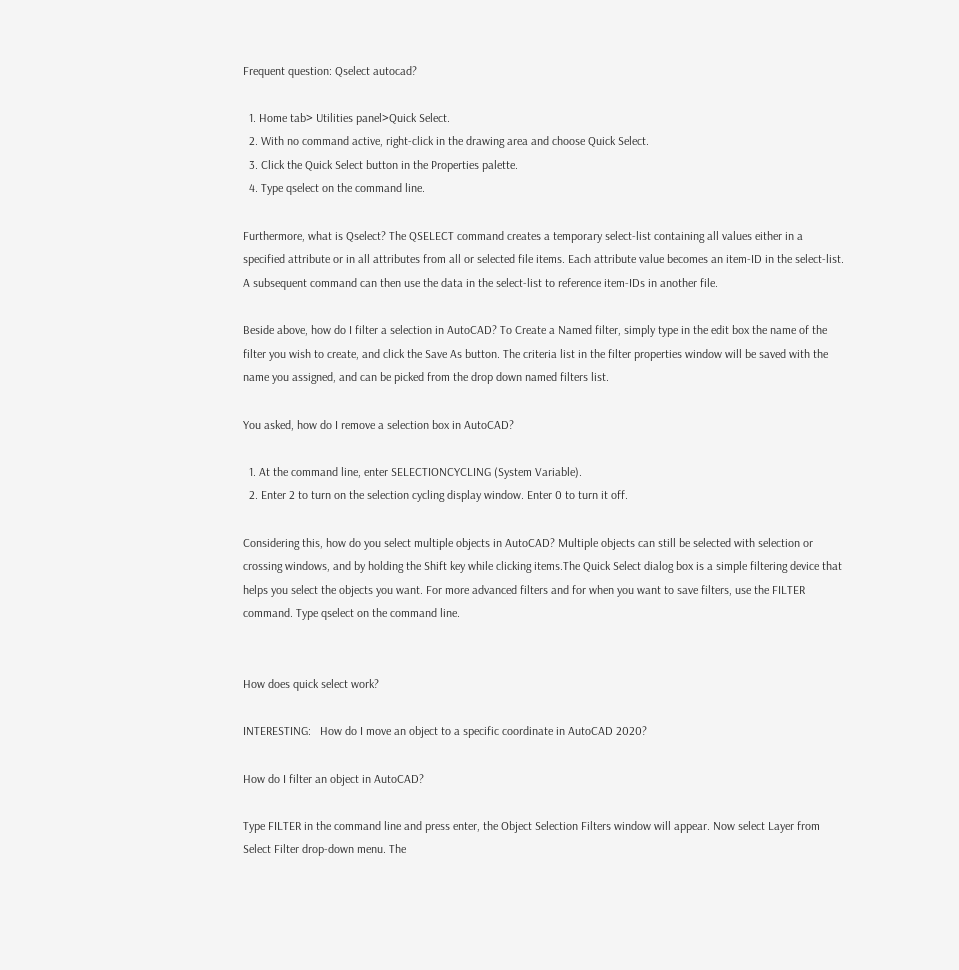Frequent question: Qselect autocad?

  1. Home tab> Utilities panel>Quick Select.
  2. With no command active, right-click in the drawing area and choose Quick Select.
  3. Click the Quick Select button in the Properties palette.
  4. Type qselect on the command line.

Furthermore, what is Qselect? The QSELECT command creates a temporary select-list containing all values either in a specified attribute or in all attributes from all or selected file items. Each attribute value becomes an item-ID in the select-list. A subsequent command can then use the data in the select-list to reference item-IDs in another file.

Beside above, how do I filter a selection in AutoCAD? To Create a Named filter, simply type in the edit box the name of the filter you wish to create, and click the Save As button. The criteria list in the filter properties window will be saved with the name you assigned, and can be picked from the drop down named filters list.

You asked, how do I remove a selection box in AutoCAD?

  1. At the command line, enter SELECTIONCYCLING (System Variable).
  2. Enter 2 to turn on the selection cycling display window. Enter 0 to turn it off.

Considering this, how do you select multiple objects in AutoCAD? Multiple objects can still be selected with selection or crossing windows, and by holding the Shift key while clicking items.The Quick Select dialog box is a simple filtering device that helps you select the objects you want. For more advanced filters and for when you want to save filters, use the FILTER command. Type qselect on the command line.


How does quick select work?

INTERESTING:   How do I move an object to a specific coordinate in AutoCAD 2020?

How do I filter an object in AutoCAD?

Type FILTER in the command line and press enter, the Object Selection Filters window will appear. Now select Layer from Select Filter drop-down menu. The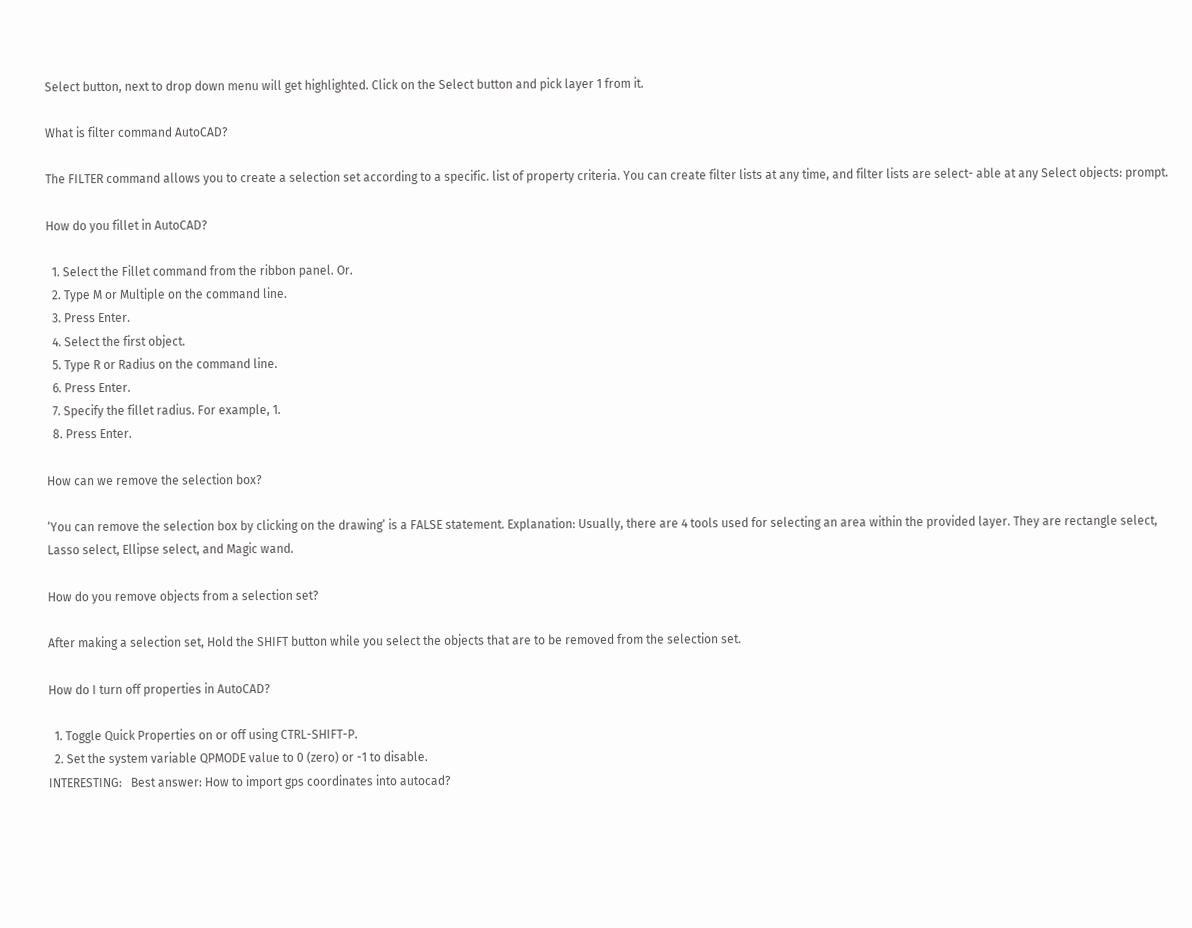Select button, next to drop down menu will get highlighted. Click on the Select button and pick layer 1 from it.

What is filter command AutoCAD?

The FILTER command allows you to create a selection set according to a specific. list of property criteria. You can create filter lists at any time, and filter lists are select- able at any Select objects: prompt.

How do you fillet in AutoCAD?

  1. Select the Fillet command from the ribbon panel. Or.
  2. Type M or Multiple on the command line.
  3. Press Enter.
  4. Select the first object.
  5. Type R or Radius on the command line.
  6. Press Enter.
  7. Specify the fillet radius. For example, 1.
  8. Press Enter.

How can we remove the selection box?

‘You can remove the selection box by clicking on the drawing’ is a FALSE statement. Explanation: Usually, there are 4 tools used for selecting an area within the provided layer. They are rectangle select, Lasso select, Ellipse select, and Magic wand.

How do you remove objects from a selection set?

After making a selection set, Hold the SHIFT button while you select the objects that are to be removed from the selection set.

How do I turn off properties in AutoCAD?

  1. Toggle Quick Properties on or off using CTRL-SHIFT-P.
  2. Set the system variable QPMODE value to 0 (zero) or -1 to disable.
INTERESTING:   Best answer: How to import gps coordinates into autocad?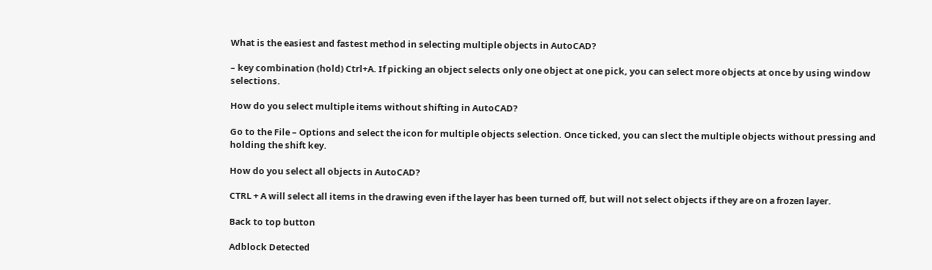What is the easiest and fastest method in selecting multiple objects in AutoCAD?

– key combination (hold) Ctrl+A. If picking an object selects only one object at one pick, you can select more objects at once by using window selections.

How do you select multiple items without shifting in AutoCAD?

Go to the File – Options and select the icon for multiple objects selection. Once ticked, you can slect the multiple objects without pressing and holding the shift key.

How do you select all objects in AutoCAD?

CTRL + A will select all items in the drawing even if the layer has been turned off, but will not select objects if they are on a frozen layer.

Back to top button

Adblock Detected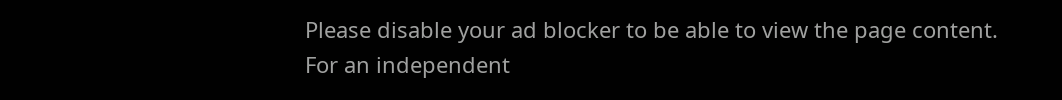Please disable your ad blocker to be able to view the page content. For an independent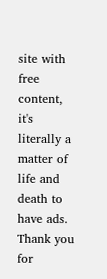site with free content, it's literally a matter of life and death to have ads. Thank you for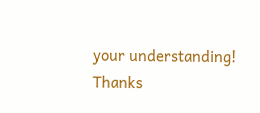your understanding! Thanks